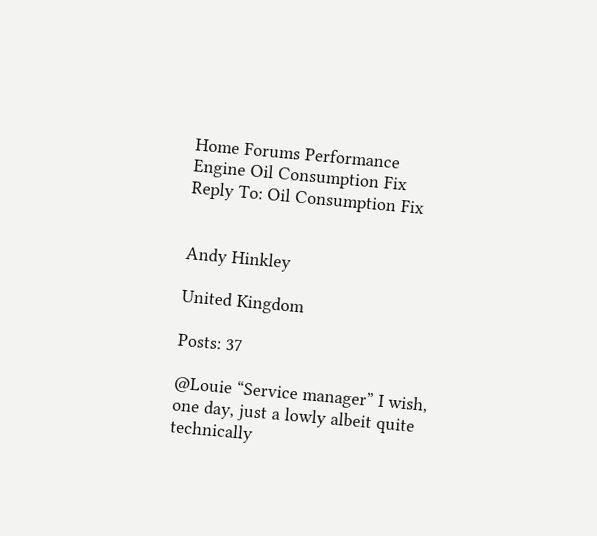Home Forums Performance Engine Oil Consumption Fix Reply To: Oil Consumption Fix


Andy Hinkley

United Kingdom

Posts: 37

@Louie “Service manager” I wish, one day, just a lowly albeit quite technically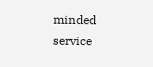minded service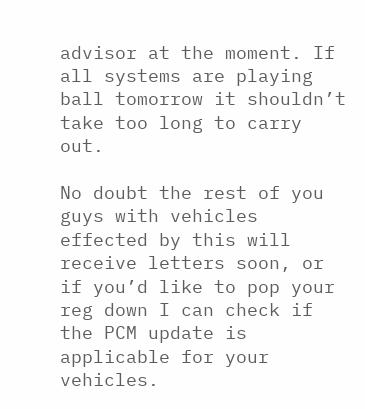advisor at the moment. If all systems are playing ball tomorrow it shouldn’t take too long to carry out.

No doubt the rest of you guys with vehicles effected by this will receive letters soon, or if you’d like to pop your reg down I can check if the PCM update is applicable for your vehicles.